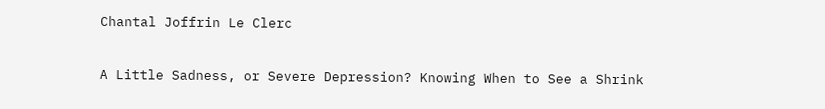Chantal Joffrin Le Clerc

A Little Sadness, or Severe Depression? Knowing When to See a Shrink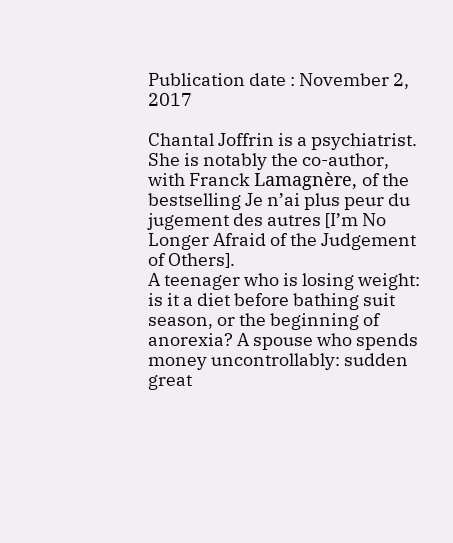Publication date : November 2, 2017

Chantal Joffrin is a psychiatrist. She is notably the co-author, with Franck Lamagnère, of the bestselling Je n’ai plus peur du jugement des autres [I’m No Longer Afraid of the Judgement of Others].
A teenager who is losing weight: is it a diet before bathing suit season, or the beginning of anorexia? A spouse who spends money uncontrollably: sudden great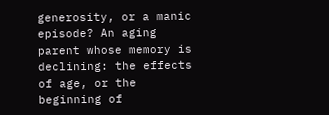generosity, or a manic episode? An aging parent whose memory is declining: the effects of age, or the beginning of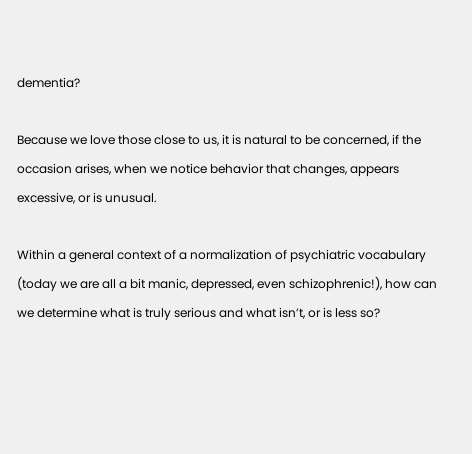dementia?

Because we love those close to us, it is natural to be concerned, if the occasion arises, when we notice behavior that changes, appears excessive, or is unusual.

Within a general context of a normalization of psychiatric vocabulary (today we are all a bit manic, depressed, even schizophrenic!), how can we determine what is truly serious and what isn’t, or is less so?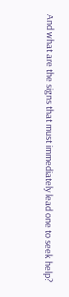And what are the signs that must immediately lead one to seek help?